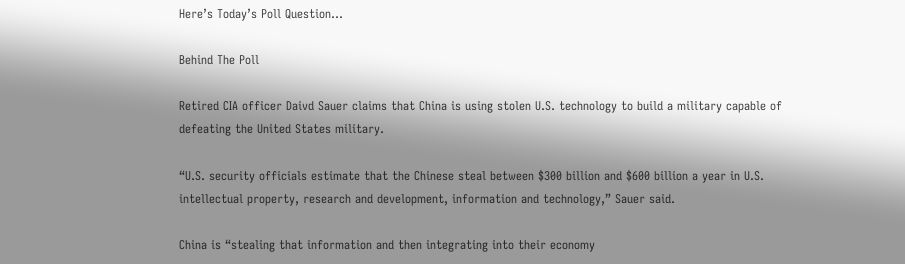Here’s Today’s Poll Question…

Behind The Poll

Retired CIA officer Daivd Sauer claims that China is using stolen U.S. technology to build a military capable of defeating the United States military.

“U.S. security officials estimate that the Chinese steal between $300 billion and $600 billion a year in U.S. intellectual property, research and development, information and technology,” Sauer said.

China is “stealing that information and then integrating into their economy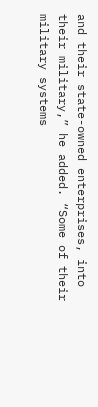and their state-owned enterprises, into their military,” he added. “Some of their military systems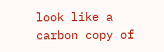look like a carbon copy of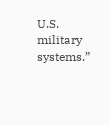U.S. military systems.”